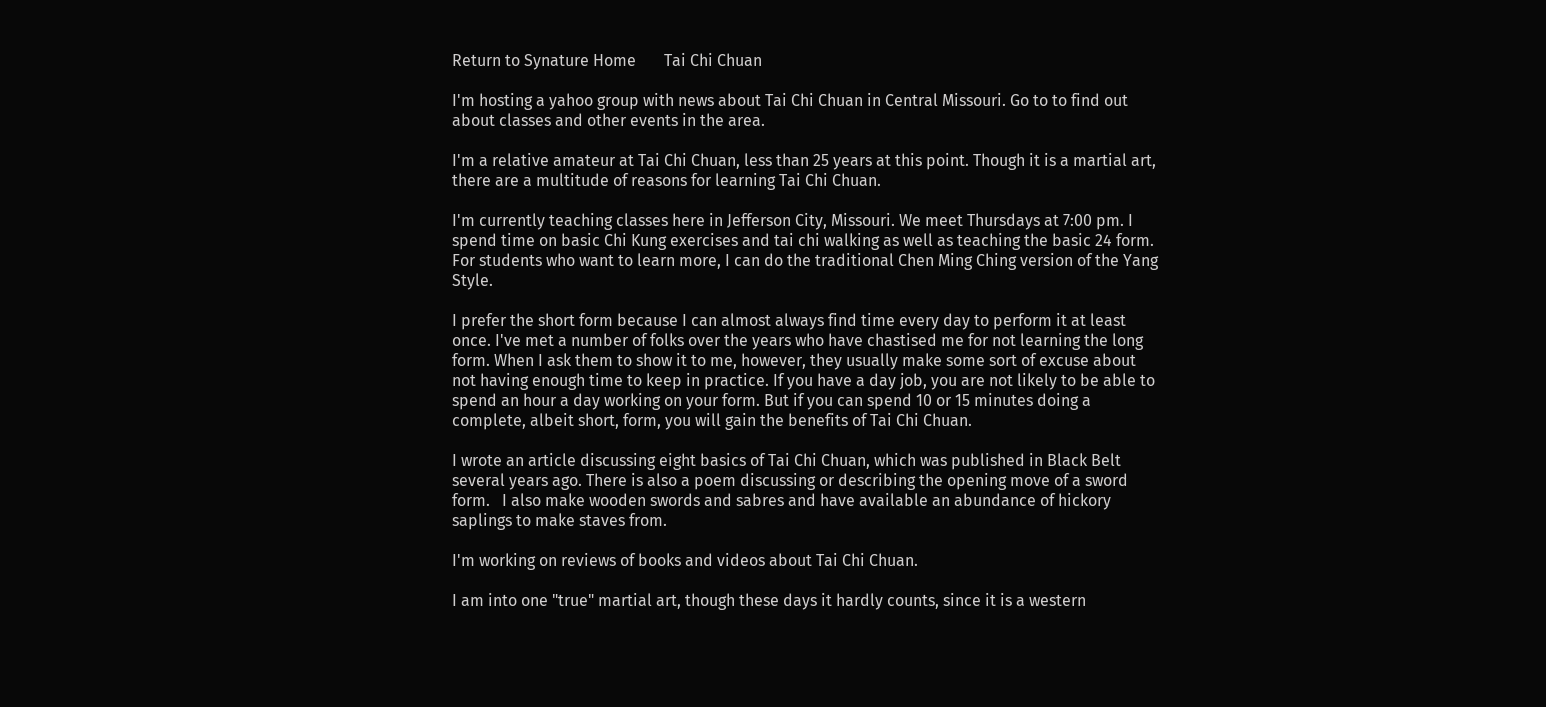Return to Synature Home       Tai Chi Chuan

I'm hosting a yahoo group with news about Tai Chi Chuan in Central Missouri. Go to to find out about classes and other events in the area.

I'm a relative amateur at Tai Chi Chuan, less than 25 years at this point. Though it is a martial art, there are a multitude of reasons for learning Tai Chi Chuan.

I'm currently teaching classes here in Jefferson City, Missouri. We meet Thursdays at 7:00 pm. I spend time on basic Chi Kung exercises and tai chi walking as well as teaching the basic 24 form. For students who want to learn more, I can do the traditional Chen Ming Ching version of the Yang Style.

I prefer the short form because I can almost always find time every day to perform it at least once. I've met a number of folks over the years who have chastised me for not learning the long form. When I ask them to show it to me, however, they usually make some sort of excuse about not having enough time to keep in practice. If you have a day job, you are not likely to be able to spend an hour a day working on your form. But if you can spend 10 or 15 minutes doing a complete, albeit short, form, you will gain the benefits of Tai Chi Chuan.

I wrote an article discussing eight basics of Tai Chi Chuan, which was published in Black Belt several years ago. There is also a poem discussing or describing the opening move of a sword form.   I also make wooden swords and sabres and have available an abundance of hickory saplings to make staves from.

I'm working on reviews of books and videos about Tai Chi Chuan.

I am into one "true" martial art, though these days it hardly counts, since it is a western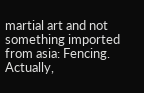martial art and not something imported from asia: Fencing. Actually,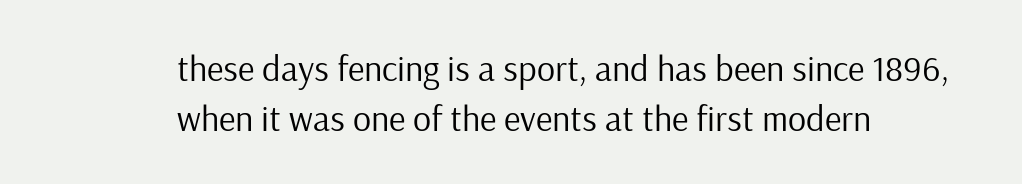these days fencing is a sport, and has been since 1896, when it was one of the events at the first modern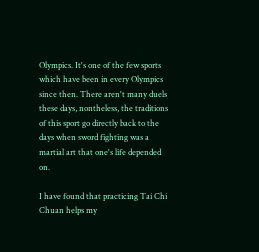Olympics. It's one of the few sports which have been in every Olympics since then. There aren't many duels these days, nontheless, the traditions of this sport go directly back to the days when sword fighting was a martial art that one's life depended on.

I have found that practicing Tai Chi Chuan helps my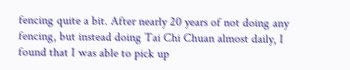fencing quite a bit. After nearly 20 years of not doing any fencing, but instead doing Tai Chi Chuan almost daily, I found that I was able to pick up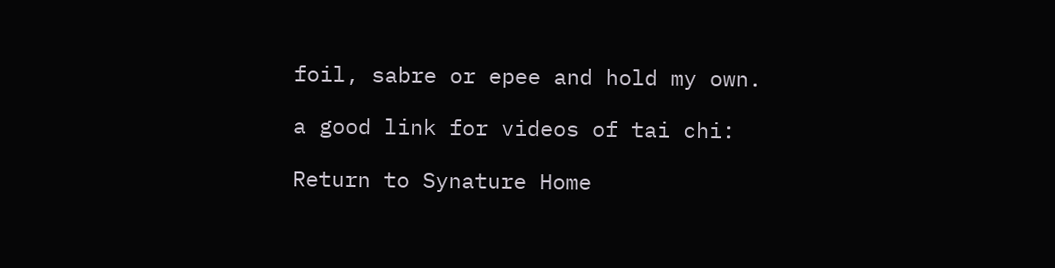foil, sabre or epee and hold my own.

a good link for videos of tai chi:

Return to Synature Home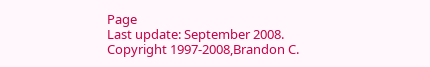Page
Last update: September 2008.
Copyright 1997-2008,Brandon C.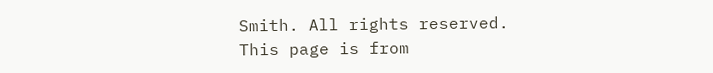Smith. All rights reserved.
This page is from